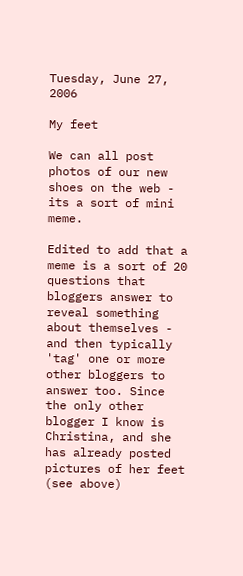Tuesday, June 27, 2006

My feet

We can all post photos of our new shoes on the web - its a sort of mini meme.

Edited to add that a meme is a sort of 20 questions that bloggers answer to reveal something about themselves - and then typically 'tag' one or more other bloggers to answer too. Since the only other blogger I know is Christina, and she has already posted pictures of her feet (see above)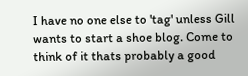I have no one else to 'tag' unless Gill wants to start a shoe blog. Come to think of it thats probably a good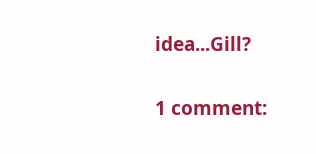idea...Gill?

1 comment: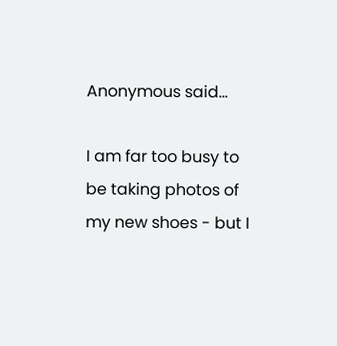Anonymous said...

I am far too busy to be taking photos of my new shoes - but I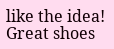like the idea! Great shoes